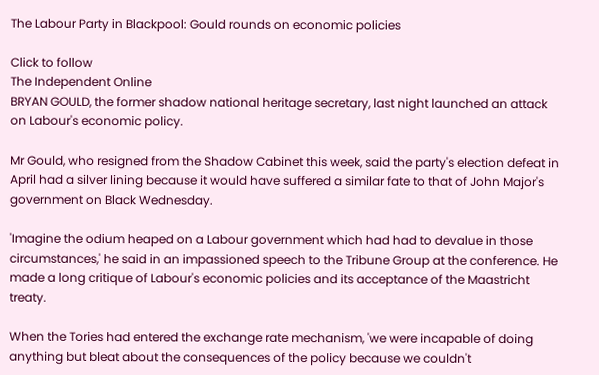The Labour Party in Blackpool: Gould rounds on economic policies

Click to follow
The Independent Online
BRYAN GOULD, the former shadow national heritage secretary, last night launched an attack on Labour's economic policy.

Mr Gould, who resigned from the Shadow Cabinet this week, said the party's election defeat in April had a silver lining because it would have suffered a similar fate to that of John Major's government on Black Wednesday.

'Imagine the odium heaped on a Labour government which had had to devalue in those circumstances,' he said in an impassioned speech to the Tribune Group at the conference. He made a long critique of Labour's economic policies and its acceptance of the Maastricht treaty.

When the Tories had entered the exchange rate mechanism, 'we were incapable of doing anything but bleat about the consequences of the policy because we couldn't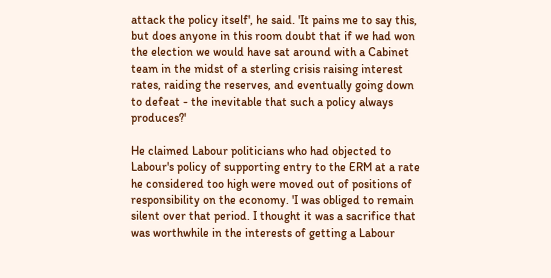attack the policy itself', he said. 'It pains me to say this, but does anyone in this room doubt that if we had won the election we would have sat around with a Cabinet team in the midst of a sterling crisis raising interest rates, raiding the reserves, and eventually going down to defeat - the inevitable that such a policy always produces?'

He claimed Labour politicians who had objected to Labour's policy of supporting entry to the ERM at a rate he considered too high were moved out of positions of responsibility on the economy. 'I was obliged to remain silent over that period. I thought it was a sacrifice that was worthwhile in the interests of getting a Labour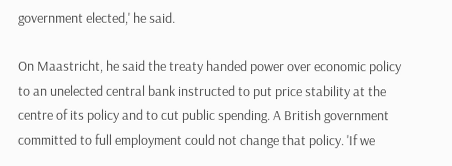government elected,' he said.

On Maastricht, he said the treaty handed power over economic policy to an unelected central bank instructed to put price stability at the centre of its policy and to cut public spending. A British government committed to full employment could not change that policy. 'If we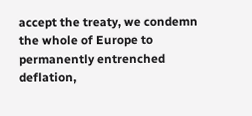accept the treaty, we condemn the whole of Europe to permanently entrenched deflation,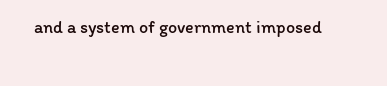and a system of government imposed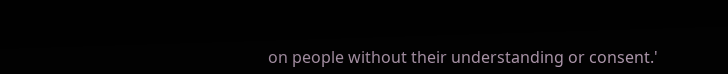on people without their understanding or consent.'